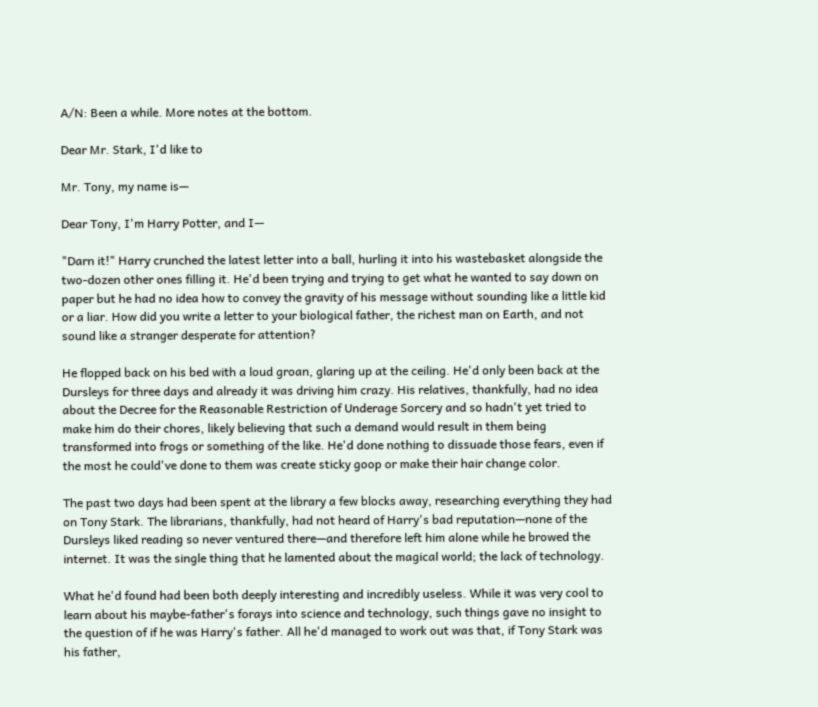A/N: Been a while. More notes at the bottom.

Dear Mr. Stark, I'd like to

Mr. Tony, my name is—

Dear Tony, I'm Harry Potter, and I—

"Darn it!" Harry crunched the latest letter into a ball, hurling it into his wastebasket alongside the two-dozen other ones filling it. He'd been trying and trying to get what he wanted to say down on paper but he had no idea how to convey the gravity of his message without sounding like a little kid or a liar. How did you write a letter to your biological father, the richest man on Earth, and not sound like a stranger desperate for attention?

He flopped back on his bed with a loud groan, glaring up at the ceiling. He'd only been back at the Dursleys for three days and already it was driving him crazy. His relatives, thankfully, had no idea about the Decree for the Reasonable Restriction of Underage Sorcery and so hadn't yet tried to make him do their chores, likely believing that such a demand would result in them being transformed into frogs or something of the like. He'd done nothing to dissuade those fears, even if the most he could've done to them was create sticky goop or make their hair change color.

The past two days had been spent at the library a few blocks away, researching everything they had on Tony Stark. The librarians, thankfully, had not heard of Harry's bad reputation—none of the Dursleys liked reading so never ventured there—and therefore left him alone while he browed the internet. It was the single thing that he lamented about the magical world; the lack of technology.

What he'd found had been both deeply interesting and incredibly useless. While it was very cool to learn about his maybe-father's forays into science and technology, such things gave no insight to the question of if he was Harry's father. All he'd managed to work out was that, if Tony Stark was his father,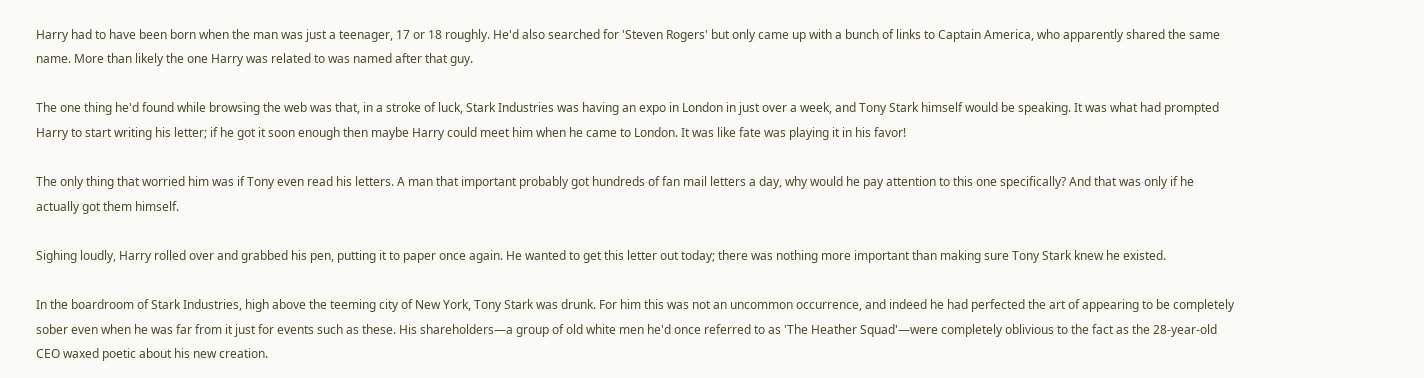Harry had to have been born when the man was just a teenager, 17 or 18 roughly. He'd also searched for 'Steven Rogers' but only came up with a bunch of links to Captain America, who apparently shared the same name. More than likely the one Harry was related to was named after that guy.

The one thing he'd found while browsing the web was that, in a stroke of luck, Stark Industries was having an expo in London in just over a week, and Tony Stark himself would be speaking. It was what had prompted Harry to start writing his letter; if he got it soon enough then maybe Harry could meet him when he came to London. It was like fate was playing it in his favor!

The only thing that worried him was if Tony even read his letters. A man that important probably got hundreds of fan mail letters a day, why would he pay attention to this one specifically? And that was only if he actually got them himself.

Sighing loudly, Harry rolled over and grabbed his pen, putting it to paper once again. He wanted to get this letter out today; there was nothing more important than making sure Tony Stark knew he existed.

In the boardroom of Stark Industries, high above the teeming city of New York, Tony Stark was drunk. For him this was not an uncommon occurrence, and indeed he had perfected the art of appearing to be completely sober even when he was far from it just for events such as these. His shareholders—a group of old white men he'd once referred to as 'The Heather Squad'—were completely oblivious to the fact as the 28-year-old CEO waxed poetic about his new creation.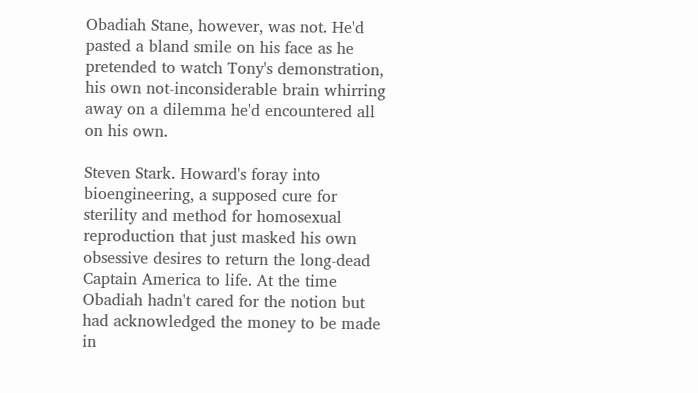Obadiah Stane, however, was not. He'd pasted a bland smile on his face as he pretended to watch Tony's demonstration, his own not-inconsiderable brain whirring away on a dilemma he'd encountered all on his own.

Steven Stark. Howard's foray into bioengineering, a supposed cure for sterility and method for homosexual reproduction that just masked his own obsessive desires to return the long-dead Captain America to life. At the time Obadiah hadn't cared for the notion but had acknowledged the money to be made in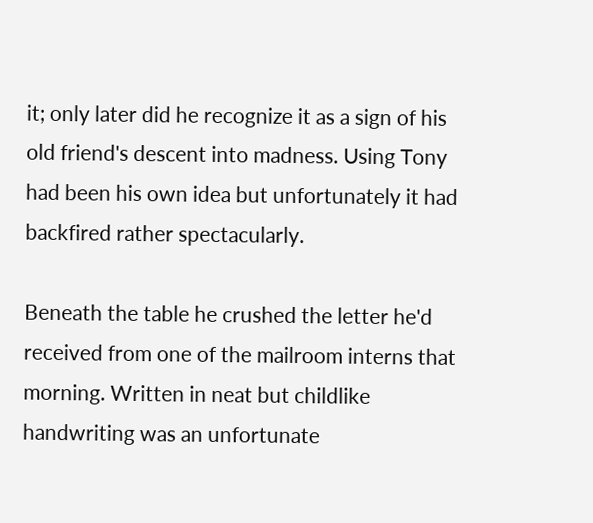it; only later did he recognize it as a sign of his old friend's descent into madness. Using Tony had been his own idea but unfortunately it had backfired rather spectacularly.

Beneath the table he crushed the letter he'd received from one of the mailroom interns that morning. Written in neat but childlike handwriting was an unfortunate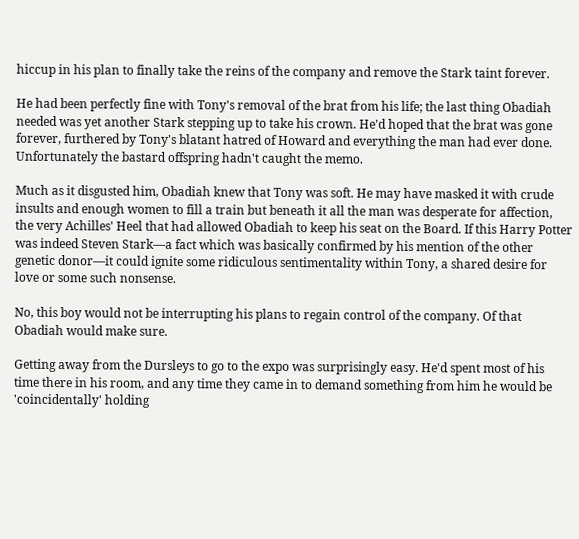hiccup in his plan to finally take the reins of the company and remove the Stark taint forever.

He had been perfectly fine with Tony's removal of the brat from his life; the last thing Obadiah needed was yet another Stark stepping up to take his crown. He'd hoped that the brat was gone forever, furthered by Tony's blatant hatred of Howard and everything the man had ever done. Unfortunately the bastard offspring hadn't caught the memo.

Much as it disgusted him, Obadiah knew that Tony was soft. He may have masked it with crude insults and enough women to fill a train but beneath it all the man was desperate for affection, the very Achilles' Heel that had allowed Obadiah to keep his seat on the Board. If this Harry Potter was indeed Steven Stark—a fact which was basically confirmed by his mention of the other genetic donor—it could ignite some ridiculous sentimentality within Tony, a shared desire for love or some such nonsense.

No, this boy would not be interrupting his plans to regain control of the company. Of that Obadiah would make sure.

Getting away from the Dursleys to go to the expo was surprisingly easy. He'd spent most of his time there in his room, and any time they came in to demand something from him he would be 'coincidentally' holding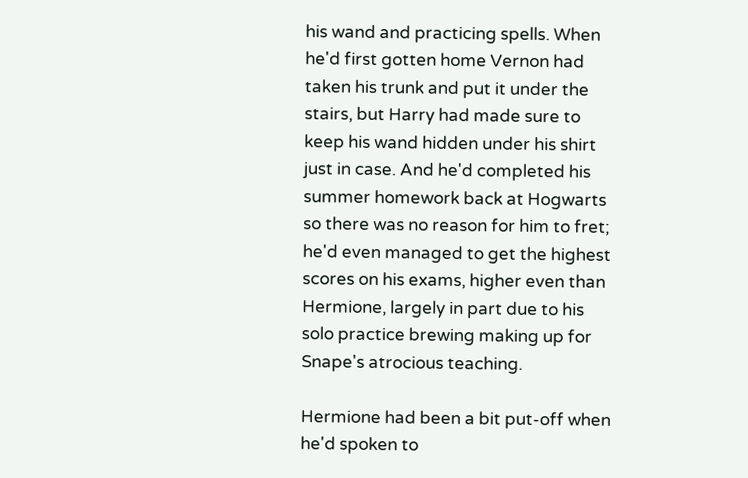his wand and practicing spells. When he'd first gotten home Vernon had taken his trunk and put it under the stairs, but Harry had made sure to keep his wand hidden under his shirt just in case. And he'd completed his summer homework back at Hogwarts so there was no reason for him to fret; he'd even managed to get the highest scores on his exams, higher even than Hermione, largely in part due to his solo practice brewing making up for Snape's atrocious teaching.

Hermione had been a bit put-off when he'd spoken to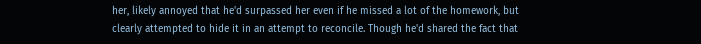her, likely annoyed that he'd surpassed her even if he missed a lot of the homework, but clearly attempted to hide it in an attempt to reconcile. Though he'd shared the fact that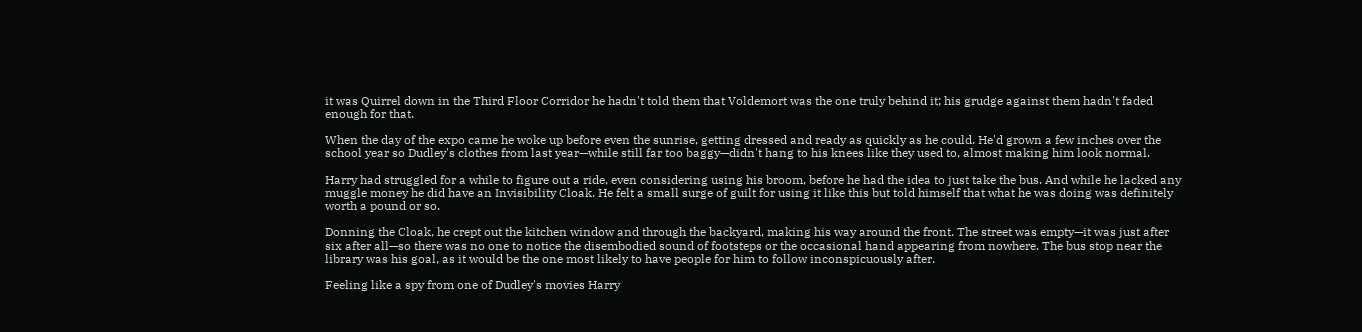it was Quirrel down in the Third Floor Corridor he hadn't told them that Voldemort was the one truly behind it; his grudge against them hadn't faded enough for that.

When the day of the expo came he woke up before even the sunrise, getting dressed and ready as quickly as he could. He'd grown a few inches over the school year so Dudley's clothes from last year—while still far too baggy—didn't hang to his knees like they used to, almost making him look normal.

Harry had struggled for a while to figure out a ride, even considering using his broom, before he had the idea to just take the bus. And while he lacked any muggle money he did have an Invisibility Cloak. He felt a small surge of guilt for using it like this but told himself that what he was doing was definitely worth a pound or so.

Donning the Cloak, he crept out the kitchen window and through the backyard, making his way around the front. The street was empty—it was just after six after all—so there was no one to notice the disembodied sound of footsteps or the occasional hand appearing from nowhere. The bus stop near the library was his goal, as it would be the one most likely to have people for him to follow inconspicuously after.

Feeling like a spy from one of Dudley's movies Harry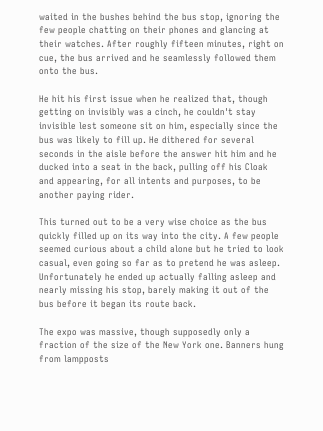waited in the bushes behind the bus stop, ignoring the few people chatting on their phones and glancing at their watches. After roughly fifteen minutes, right on cue, the bus arrived and he seamlessly followed them onto the bus.

He hit his first issue when he realized that, though getting on invisibly was a cinch, he couldn't stay invisible lest someone sit on him, especially since the bus was likely to fill up. He dithered for several seconds in the aisle before the answer hit him and he ducked into a seat in the back, pulling off his Cloak and appearing, for all intents and purposes, to be another paying rider.

This turned out to be a very wise choice as the bus quickly filled up on its way into the city. A few people seemed curious about a child alone but he tried to look casual, even going so far as to pretend he was asleep. Unfortunately he ended up actually falling asleep and nearly missing his stop, barely making it out of the bus before it began its route back.

The expo was massive, though supposedly only a fraction of the size of the New York one. Banners hung from lampposts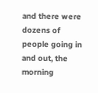and there were dozens of people going in and out, the morning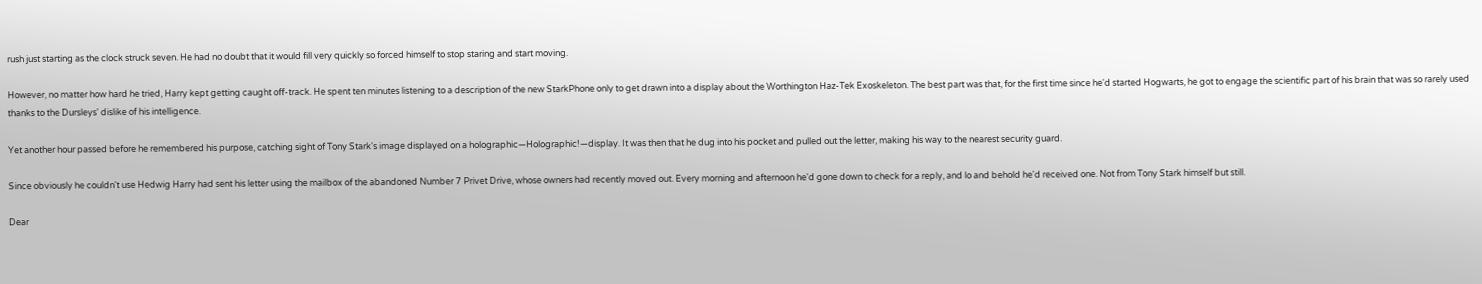rush just starting as the clock struck seven. He had no doubt that it would fill very quickly so forced himself to stop staring and start moving.

However, no matter how hard he tried, Harry kept getting caught off-track. He spent ten minutes listening to a description of the new StarkPhone only to get drawn into a display about the Worthington Haz-Tek Exoskeleton. The best part was that, for the first time since he'd started Hogwarts, he got to engage the scientific part of his brain that was so rarely used thanks to the Dursleys' dislike of his intelligence.

Yet another hour passed before he remembered his purpose, catching sight of Tony Stark's image displayed on a holographic—Holographic!—display. It was then that he dug into his pocket and pulled out the letter, making his way to the nearest security guard.

Since obviously he couldn't use Hedwig Harry had sent his letter using the mailbox of the abandoned Number 7 Privet Drive, whose owners had recently moved out. Every morning and afternoon he'd gone down to check for a reply, and lo and behold he'd received one. Not from Tony Stark himself but still.

Dear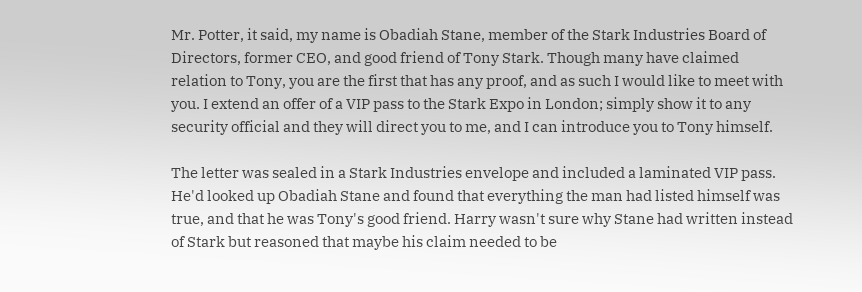Mr. Potter, it said, my name is Obadiah Stane, member of the Stark Industries Board of Directors, former CEO, and good friend of Tony Stark. Though many have claimed relation to Tony, you are the first that has any proof, and as such I would like to meet with you. I extend an offer of a VIP pass to the Stark Expo in London; simply show it to any security official and they will direct you to me, and I can introduce you to Tony himself.

The letter was sealed in a Stark Industries envelope and included a laminated VIP pass. He'd looked up Obadiah Stane and found that everything the man had listed himself was true, and that he was Tony's good friend. Harry wasn't sure why Stane had written instead of Stark but reasoned that maybe his claim needed to be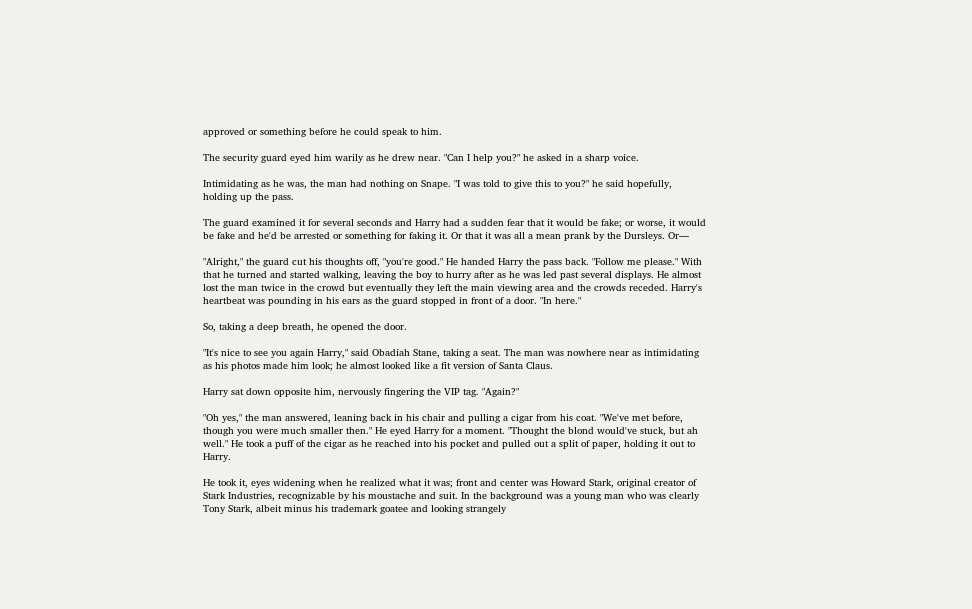approved or something before he could speak to him.

The security guard eyed him warily as he drew near. "Can I help you?" he asked in a sharp voice.

Intimidating as he was, the man had nothing on Snape. "I was told to give this to you?" he said hopefully, holding up the pass.

The guard examined it for several seconds and Harry had a sudden fear that it would be fake; or worse, it would be fake and he'd be arrested or something for faking it. Or that it was all a mean prank by the Dursleys. Or—

"Alright," the guard cut his thoughts off, "you're good." He handed Harry the pass back. "Follow me please." With that he turned and started walking, leaving the boy to hurry after as he was led past several displays. He almost lost the man twice in the crowd but eventually they left the main viewing area and the crowds receded. Harry's heartbeat was pounding in his ears as the guard stopped in front of a door. "In here."

So, taking a deep breath, he opened the door.

"It's nice to see you again Harry," said Obadiah Stane, taking a seat. The man was nowhere near as intimidating as his photos made him look; he almost looked like a fit version of Santa Claus.

Harry sat down opposite him, nervously fingering the VIP tag. "Again?"

"Oh yes," the man answered, leaning back in his chair and pulling a cigar from his coat. "We've met before, though you were much smaller then." He eyed Harry for a moment. "Thought the blond would've stuck, but ah well." He took a puff of the cigar as he reached into his pocket and pulled out a split of paper, holding it out to Harry.

He took it, eyes widening when he realized what it was; front and center was Howard Stark, original creator of Stark Industries, recognizable by his moustache and suit. In the background was a young man who was clearly Tony Stark, albeit minus his trademark goatee and looking strangely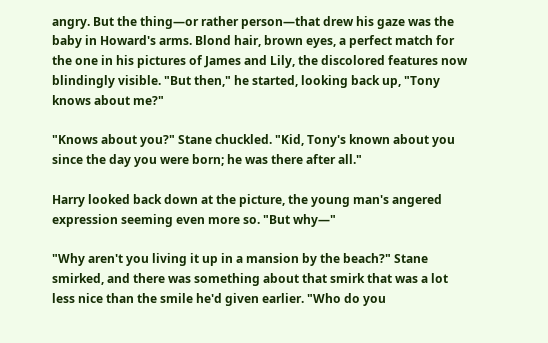angry. But the thing—or rather person—that drew his gaze was the baby in Howard's arms. Blond hair, brown eyes, a perfect match for the one in his pictures of James and Lily, the discolored features now blindingly visible. "But then," he started, looking back up, "Tony knows about me?"

"Knows about you?" Stane chuckled. "Kid, Tony's known about you since the day you were born; he was there after all."

Harry looked back down at the picture, the young man's angered expression seeming even more so. "But why—"

"Why aren't you living it up in a mansion by the beach?" Stane smirked, and there was something about that smirk that was a lot less nice than the smile he'd given earlier. "Who do you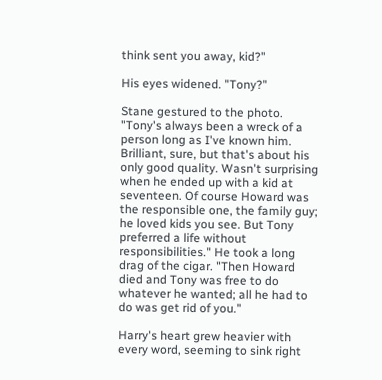think sent you away, kid?"

His eyes widened. "Tony?"

Stane gestured to the photo. "Tony's always been a wreck of a person long as I've known him. Brilliant, sure, but that's about his only good quality. Wasn't surprising when he ended up with a kid at seventeen. Of course Howard was the responsible one, the family guy; he loved kids you see. But Tony preferred a life without responsibilities." He took a long drag of the cigar. "Then Howard died and Tony was free to do whatever he wanted; all he had to do was get rid of you."

Harry's heart grew heavier with every word, seeming to sink right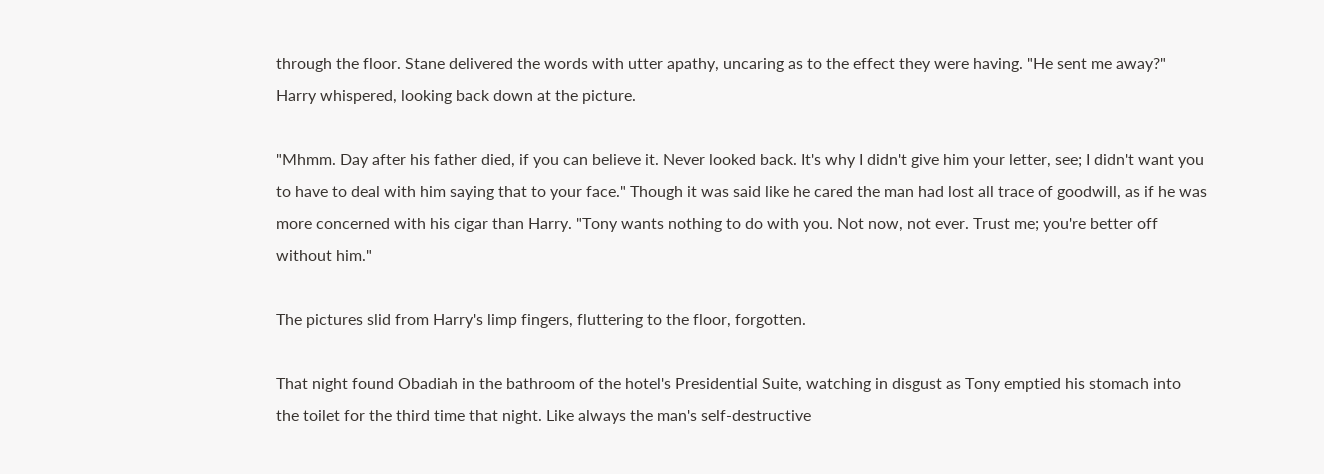through the floor. Stane delivered the words with utter apathy, uncaring as to the effect they were having. "He sent me away?" Harry whispered, looking back down at the picture.

"Mhmm. Day after his father died, if you can believe it. Never looked back. It's why I didn't give him your letter, see; I didn't want you to have to deal with him saying that to your face." Though it was said like he cared the man had lost all trace of goodwill, as if he was more concerned with his cigar than Harry. "Tony wants nothing to do with you. Not now, not ever. Trust me; you're better off without him."

The pictures slid from Harry's limp fingers, fluttering to the floor, forgotten.

That night found Obadiah in the bathroom of the hotel's Presidential Suite, watching in disgust as Tony emptied his stomach into the toilet for the third time that night. Like always the man's self-destructive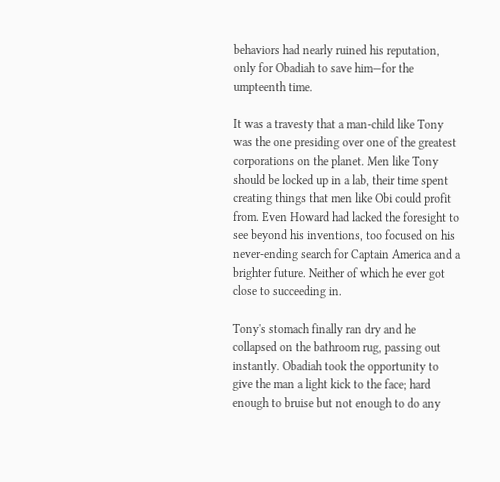behaviors had nearly ruined his reputation, only for Obadiah to save him—for the umpteenth time.

It was a travesty that a man-child like Tony was the one presiding over one of the greatest corporations on the planet. Men like Tony should be locked up in a lab, their time spent creating things that men like Obi could profit from. Even Howard had lacked the foresight to see beyond his inventions, too focused on his never-ending search for Captain America and a brighter future. Neither of which he ever got close to succeeding in.

Tony's stomach finally ran dry and he collapsed on the bathroom rug, passing out instantly. Obadiah took the opportunity to give the man a light kick to the face; hard enough to bruise but not enough to do any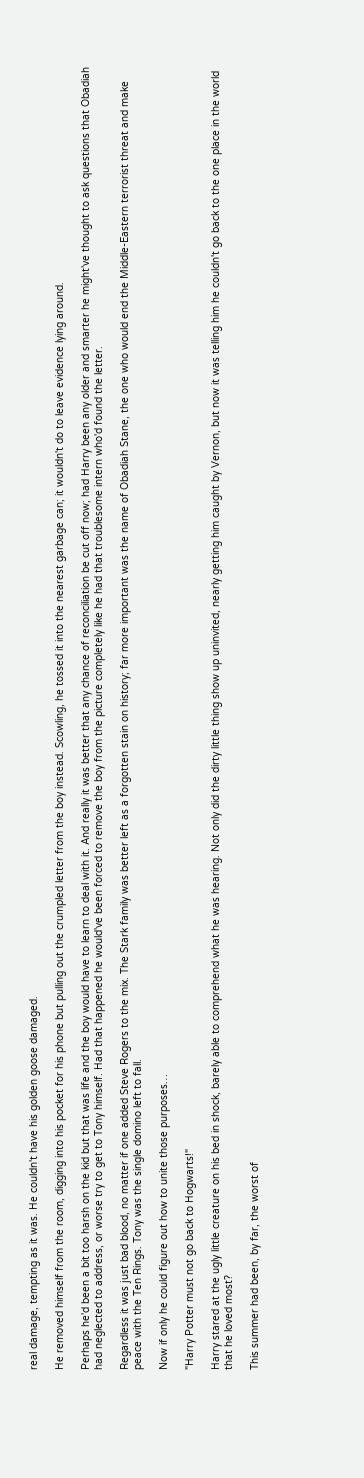real damage, tempting as it was. He couldn't have his golden goose damaged.

He removed himself from the room, digging into his pocket for his phone but pulling out the crumpled letter from the boy instead. Scowling, he tossed it into the nearest garbage can; it wouldn't do to leave evidence lying around.

Perhaps he'd been a bit too harsh on the kid but that was life and the boy would have to learn to deal with it. And really it was better that any chance of reconciliation be cut off now; had Harry been any older and smarter he might've thought to ask questions that Obadiah had neglected to address, or worse try to get to Tony himself. Had that happened he would've been forced to remove the boy from the picture completely like he had that troublesome intern who'd found the letter.

Regardless it was just bad blood, no matter if one added Steve Rogers to the mix. The Stark family was better left as a forgotten stain on history; far more important was the name of Obadiah Stane, the one who would end the Middle-Eastern terrorist threat and make peace with the Ten Rings. Tony was the single domino left to fall.

Now if only he could figure out how to unite those purposes…

"Harry Potter must not go back to Hogwarts!"

Harry stared at the ugly little creature on his bed in shock, barely able to comprehend what he was hearing. Not only did the dirty little thing show up uninvited, nearly getting him caught by Vernon, but now it was telling him he couldn't go back to the one place in the world that he loved most?

This summer had been, by far, the worst of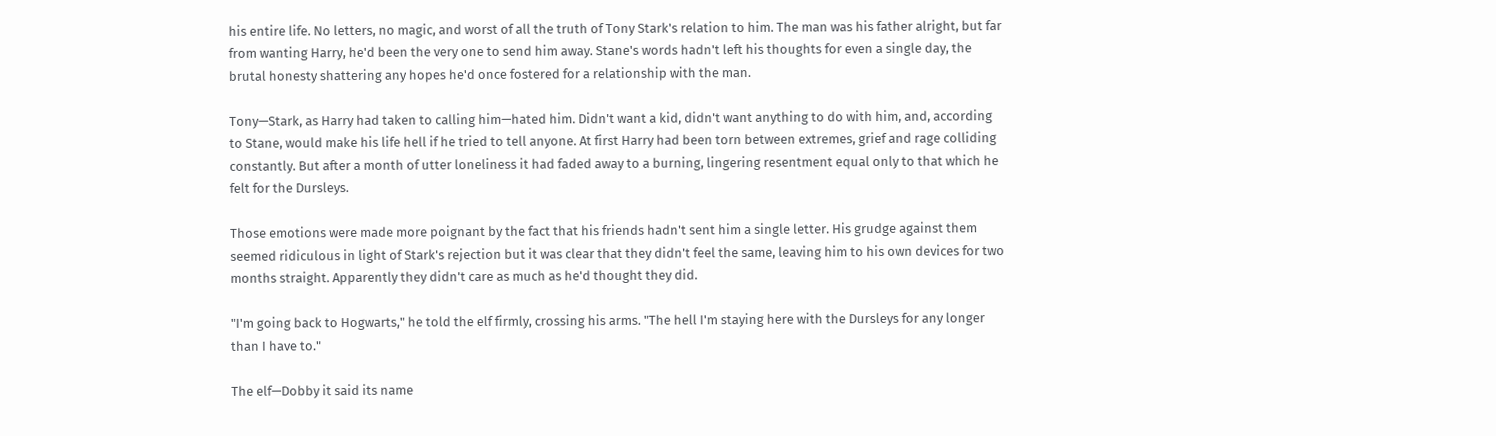his entire life. No letters, no magic, and worst of all the truth of Tony Stark's relation to him. The man was his father alright, but far from wanting Harry, he'd been the very one to send him away. Stane's words hadn't left his thoughts for even a single day, the brutal honesty shattering any hopes he'd once fostered for a relationship with the man.

Tony—Stark, as Harry had taken to calling him—hated him. Didn't want a kid, didn't want anything to do with him, and, according to Stane, would make his life hell if he tried to tell anyone. At first Harry had been torn between extremes, grief and rage colliding constantly. But after a month of utter loneliness it had faded away to a burning, lingering resentment equal only to that which he felt for the Dursleys.

Those emotions were made more poignant by the fact that his friends hadn't sent him a single letter. His grudge against them seemed ridiculous in light of Stark's rejection but it was clear that they didn't feel the same, leaving him to his own devices for two months straight. Apparently they didn't care as much as he'd thought they did.

"I'm going back to Hogwarts," he told the elf firmly, crossing his arms. "The hell I'm staying here with the Dursleys for any longer than I have to."

The elf—Dobby it said its name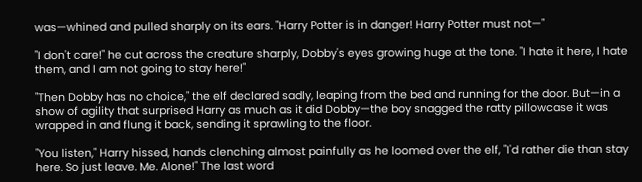was—whined and pulled sharply on its ears. "Harry Potter is in danger! Harry Potter must not—"

"I don't care!" he cut across the creature sharply, Dobby's eyes growing huge at the tone. "I hate it here, I hate them, and I am not going to stay here!"

"Then Dobby has no choice," the elf declared sadly, leaping from the bed and running for the door. But—in a show of agility that surprised Harry as much as it did Dobby—the boy snagged the ratty pillowcase it was wrapped in and flung it back, sending it sprawling to the floor.

"You listen," Harry hissed, hands clenching almost painfully as he loomed over the elf, "I'd rather die than stay here. So just leave. Me. Alone!" The last word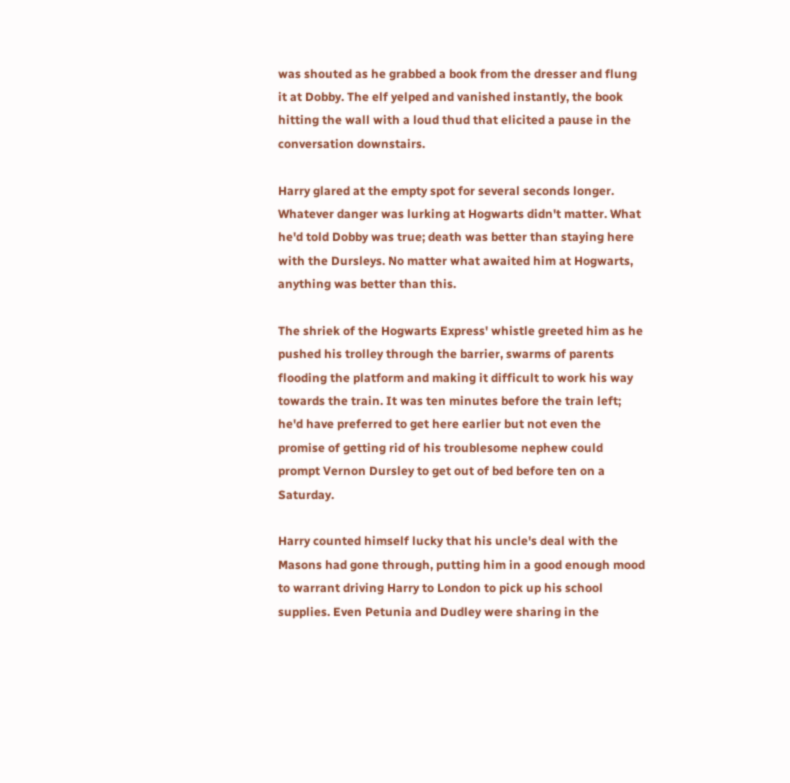was shouted as he grabbed a book from the dresser and flung it at Dobby. The elf yelped and vanished instantly, the book hitting the wall with a loud thud that elicited a pause in the conversation downstairs.

Harry glared at the empty spot for several seconds longer. Whatever danger was lurking at Hogwarts didn't matter. What he'd told Dobby was true; death was better than staying here with the Dursleys. No matter what awaited him at Hogwarts, anything was better than this.

The shriek of the Hogwarts Express' whistle greeted him as he pushed his trolley through the barrier, swarms of parents flooding the platform and making it difficult to work his way towards the train. It was ten minutes before the train left; he'd have preferred to get here earlier but not even the promise of getting rid of his troublesome nephew could prompt Vernon Dursley to get out of bed before ten on a Saturday.

Harry counted himself lucky that his uncle's deal with the Masons had gone through, putting him in a good enough mood to warrant driving Harry to London to pick up his school supplies. Even Petunia and Dudley were sharing in the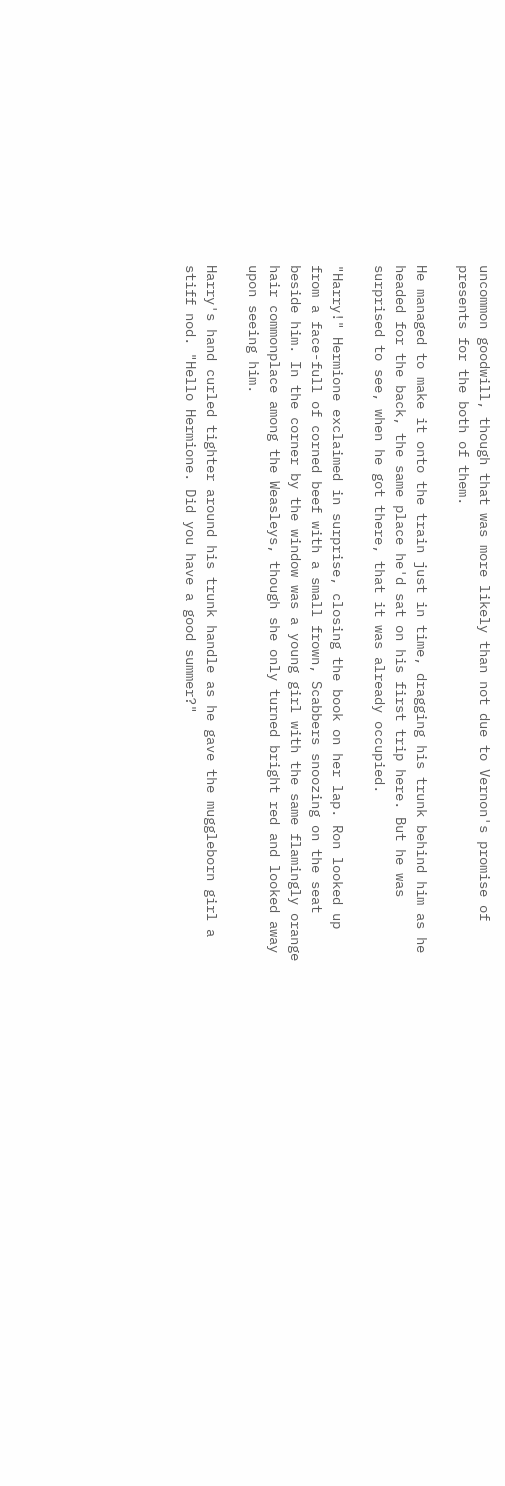uncommon goodwill, though that was more likely than not due to Vernon's promise of presents for the both of them.

He managed to make it onto the train just in time, dragging his trunk behind him as he headed for the back, the same place he'd sat on his first trip here. But he was surprised to see, when he got there, that it was already occupied.

"Harry!" Hermione exclaimed in surprise, closing the book on her lap. Ron looked up from a face-full of corned beef with a small frown, Scabbers snoozing on the seat beside him. In the corner by the window was a young girl with the same flamingly orange hair commonplace among the Weasleys, though she only turned bright red and looked away upon seeing him.

Harry's hand curled tighter around his trunk handle as he gave the muggleborn girl a stiff nod. "Hello Hermione. Did you have a good summer?"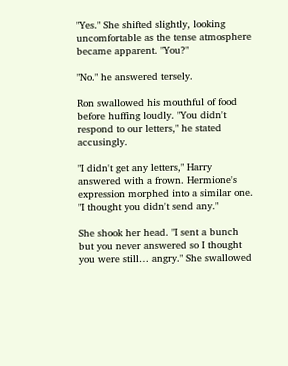"Yes." She shifted slightly, looking uncomfortable as the tense atmosphere became apparent. "You?"

"No." he answered tersely.

Ron swallowed his mouthful of food before huffing loudly. "You didn't respond to our letters," he stated accusingly.

"I didn't get any letters," Harry answered with a frown. Hermione's expression morphed into a similar one. "I thought you didn't send any."

She shook her head. "I sent a bunch but you never answered so I thought you were still… angry." She swallowed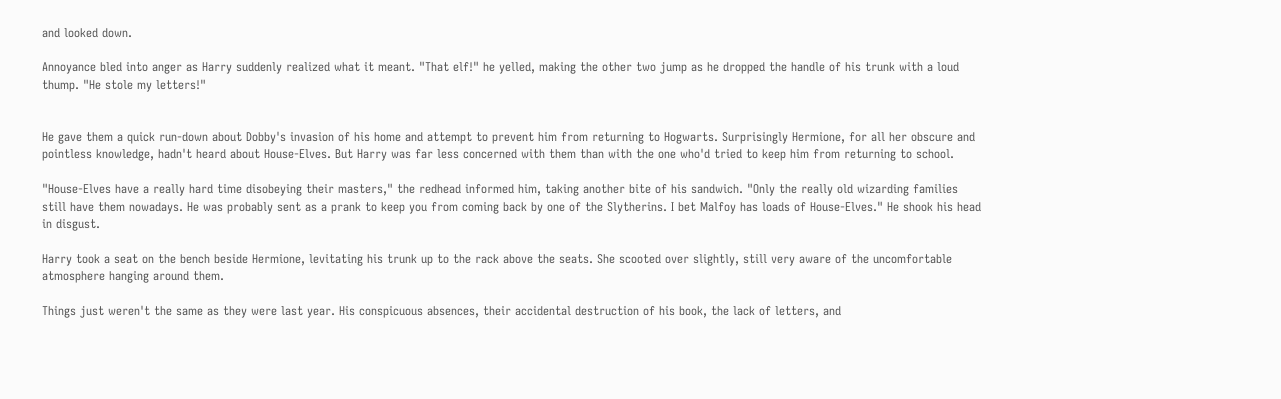and looked down.

Annoyance bled into anger as Harry suddenly realized what it meant. "That elf!" he yelled, making the other two jump as he dropped the handle of his trunk with a loud thump. "He stole my letters!"


He gave them a quick run-down about Dobby's invasion of his home and attempt to prevent him from returning to Hogwarts. Surprisingly Hermione, for all her obscure and pointless knowledge, hadn't heard about House-Elves. But Harry was far less concerned with them than with the one who'd tried to keep him from returning to school.

"House-Elves have a really hard time disobeying their masters," the redhead informed him, taking another bite of his sandwich. "Only the really old wizarding families still have them nowadays. He was probably sent as a prank to keep you from coming back by one of the Slytherins. I bet Malfoy has loads of House-Elves." He shook his head in disgust.

Harry took a seat on the bench beside Hermione, levitating his trunk up to the rack above the seats. She scooted over slightly, still very aware of the uncomfortable atmosphere hanging around them.

Things just weren't the same as they were last year. His conspicuous absences, their accidental destruction of his book, the lack of letters, and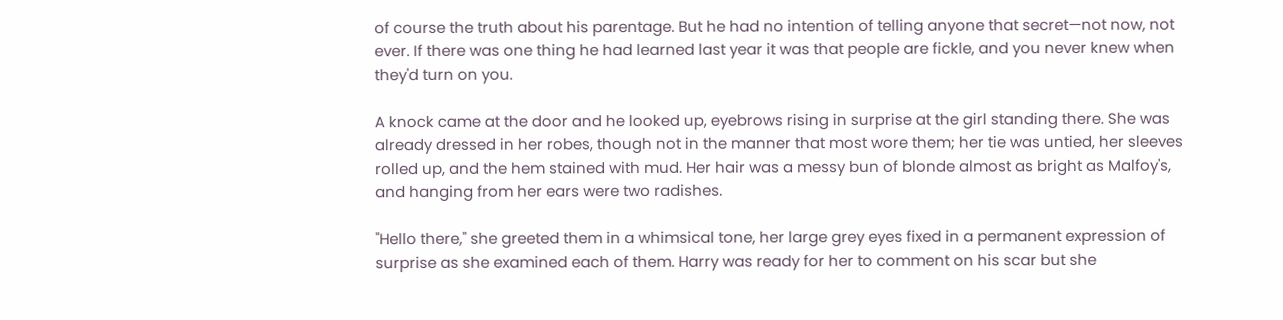of course the truth about his parentage. But he had no intention of telling anyone that secret—not now, not ever. If there was one thing he had learned last year it was that people are fickle, and you never knew when they'd turn on you.

A knock came at the door and he looked up, eyebrows rising in surprise at the girl standing there. She was already dressed in her robes, though not in the manner that most wore them; her tie was untied, her sleeves rolled up, and the hem stained with mud. Her hair was a messy bun of blonde almost as bright as Malfoy's, and hanging from her ears were two radishes.

"Hello there," she greeted them in a whimsical tone, her large grey eyes fixed in a permanent expression of surprise as she examined each of them. Harry was ready for her to comment on his scar but she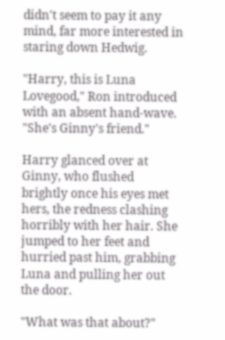didn't seem to pay it any mind, far more interested in staring down Hedwig.

"Harry, this is Luna Lovegood," Ron introduced with an absent hand-wave. "She's Ginny's friend."

Harry glanced over at Ginny, who flushed brightly once his eyes met hers, the redness clashing horribly with her hair. She jumped to her feet and hurried past him, grabbing Luna and pulling her out the door.

"What was that about?"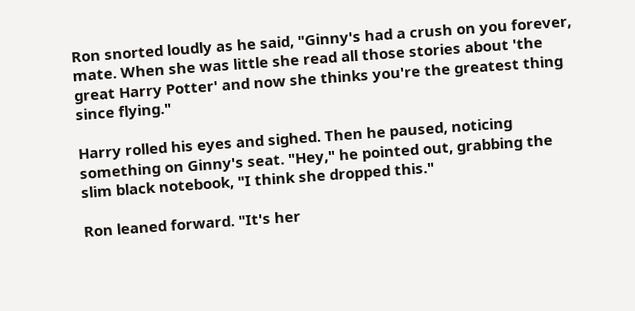Ron snorted loudly as he said, "Ginny's had a crush on you forever, mate. When she was little she read all those stories about 'the great Harry Potter' and now she thinks you're the greatest thing since flying."

Harry rolled his eyes and sighed. Then he paused, noticing something on Ginny's seat. "Hey," he pointed out, grabbing the slim black notebook, "I think she dropped this."

Ron leaned forward. "It's her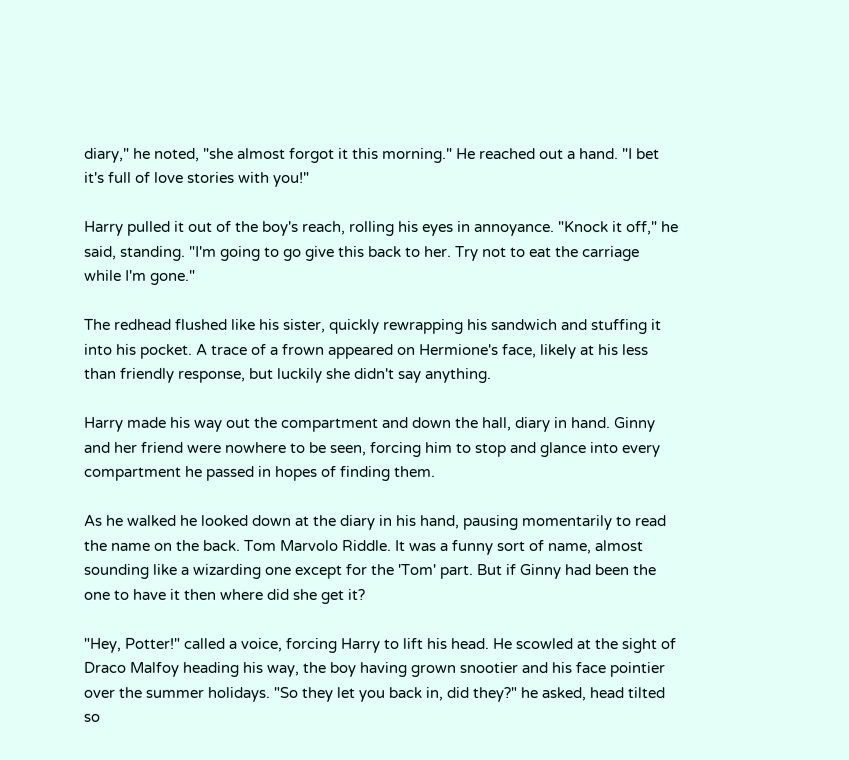diary," he noted, "she almost forgot it this morning." He reached out a hand. "I bet it's full of love stories with you!"

Harry pulled it out of the boy's reach, rolling his eyes in annoyance. "Knock it off," he said, standing. "I'm going to go give this back to her. Try not to eat the carriage while I'm gone."

The redhead flushed like his sister, quickly rewrapping his sandwich and stuffing it into his pocket. A trace of a frown appeared on Hermione's face, likely at his less than friendly response, but luckily she didn't say anything.

Harry made his way out the compartment and down the hall, diary in hand. Ginny and her friend were nowhere to be seen, forcing him to stop and glance into every compartment he passed in hopes of finding them.

As he walked he looked down at the diary in his hand, pausing momentarily to read the name on the back. Tom Marvolo Riddle. It was a funny sort of name, almost sounding like a wizarding one except for the 'Tom' part. But if Ginny had been the one to have it then where did she get it?

"Hey, Potter!" called a voice, forcing Harry to lift his head. He scowled at the sight of Draco Malfoy heading his way, the boy having grown snootier and his face pointier over the summer holidays. "So they let you back in, did they?" he asked, head tilted so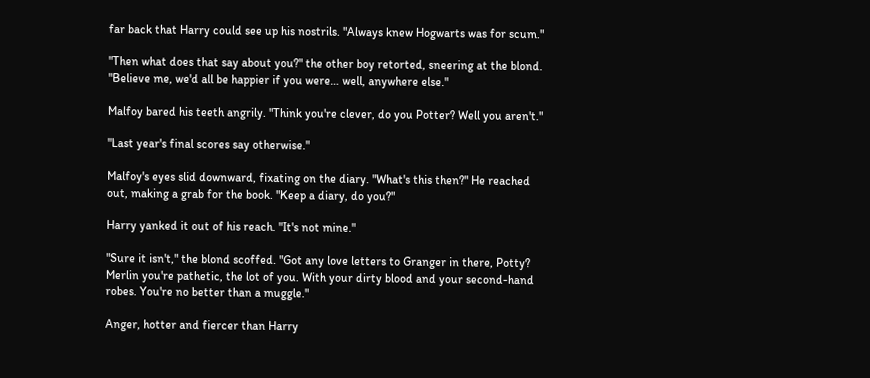far back that Harry could see up his nostrils. "Always knew Hogwarts was for scum."

"Then what does that say about you?" the other boy retorted, sneering at the blond. "Believe me, we'd all be happier if you were… well, anywhere else."

Malfoy bared his teeth angrily. "Think you're clever, do you Potter? Well you aren't."

"Last year's final scores say otherwise."

Malfoy's eyes slid downward, fixating on the diary. "What's this then?" He reached out, making a grab for the book. "Keep a diary, do you?"

Harry yanked it out of his reach. "It's not mine."

"Sure it isn't," the blond scoffed. "Got any love letters to Granger in there, Potty? Merlin you're pathetic, the lot of you. With your dirty blood and your second-hand robes. You're no better than a muggle."

Anger, hotter and fiercer than Harry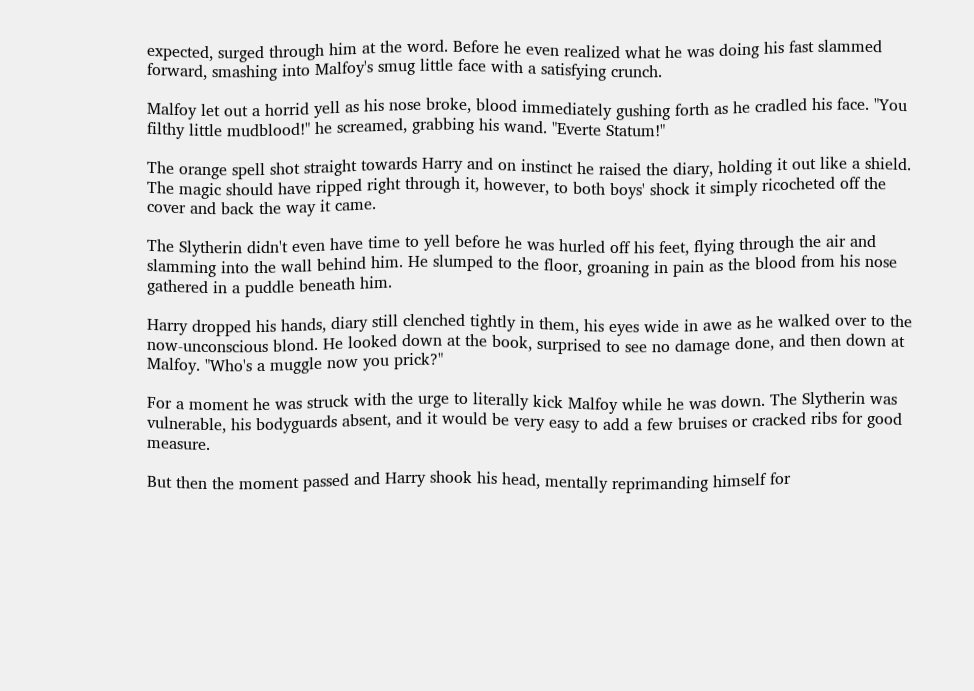expected, surged through him at the word. Before he even realized what he was doing his fast slammed forward, smashing into Malfoy's smug little face with a satisfying crunch.

Malfoy let out a horrid yell as his nose broke, blood immediately gushing forth as he cradled his face. "You filthy little mudblood!" he screamed, grabbing his wand. "Everte Statum!"

The orange spell shot straight towards Harry and on instinct he raised the diary, holding it out like a shield. The magic should have ripped right through it, however, to both boys' shock it simply ricocheted off the cover and back the way it came.

The Slytherin didn't even have time to yell before he was hurled off his feet, flying through the air and slamming into the wall behind him. He slumped to the floor, groaning in pain as the blood from his nose gathered in a puddle beneath him.

Harry dropped his hands, diary still clenched tightly in them, his eyes wide in awe as he walked over to the now-unconscious blond. He looked down at the book, surprised to see no damage done, and then down at Malfoy. "Who's a muggle now you prick?"

For a moment he was struck with the urge to literally kick Malfoy while he was down. The Slytherin was vulnerable, his bodyguards absent, and it would be very easy to add a few bruises or cracked ribs for good measure.

But then the moment passed and Harry shook his head, mentally reprimanding himself for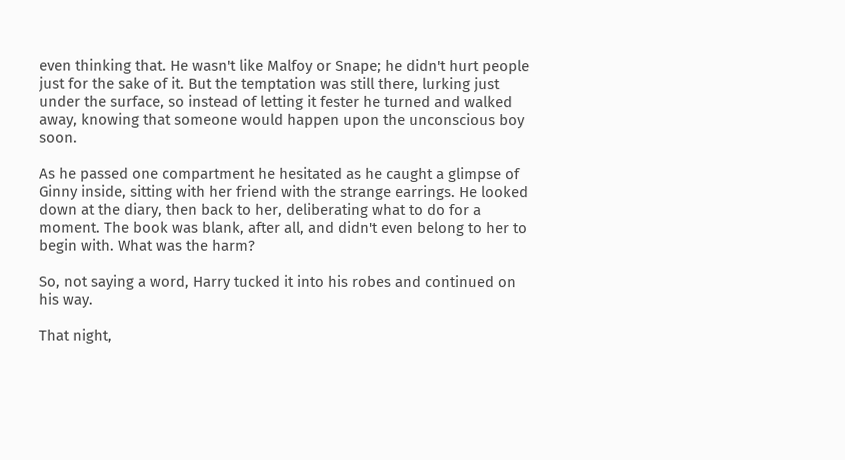even thinking that. He wasn't like Malfoy or Snape; he didn't hurt people just for the sake of it. But the temptation was still there, lurking just under the surface, so instead of letting it fester he turned and walked away, knowing that someone would happen upon the unconscious boy soon.

As he passed one compartment he hesitated as he caught a glimpse of Ginny inside, sitting with her friend with the strange earrings. He looked down at the diary, then back to her, deliberating what to do for a moment. The book was blank, after all, and didn't even belong to her to begin with. What was the harm?

So, not saying a word, Harry tucked it into his robes and continued on his way.

That night,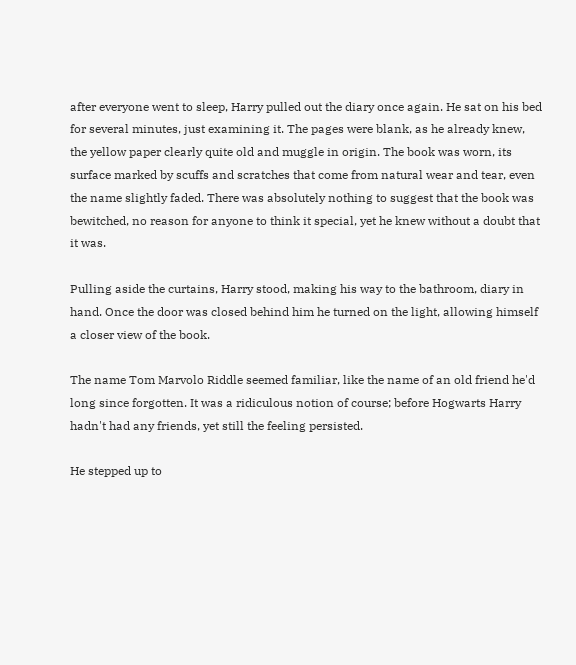after everyone went to sleep, Harry pulled out the diary once again. He sat on his bed for several minutes, just examining it. The pages were blank, as he already knew, the yellow paper clearly quite old and muggle in origin. The book was worn, its surface marked by scuffs and scratches that come from natural wear and tear, even the name slightly faded. There was absolutely nothing to suggest that the book was bewitched, no reason for anyone to think it special, yet he knew without a doubt that it was.

Pulling aside the curtains, Harry stood, making his way to the bathroom, diary in hand. Once the door was closed behind him he turned on the light, allowing himself a closer view of the book.

The name Tom Marvolo Riddle seemed familiar, like the name of an old friend he'd long since forgotten. It was a ridiculous notion of course; before Hogwarts Harry hadn't had any friends, yet still the feeling persisted.

He stepped up to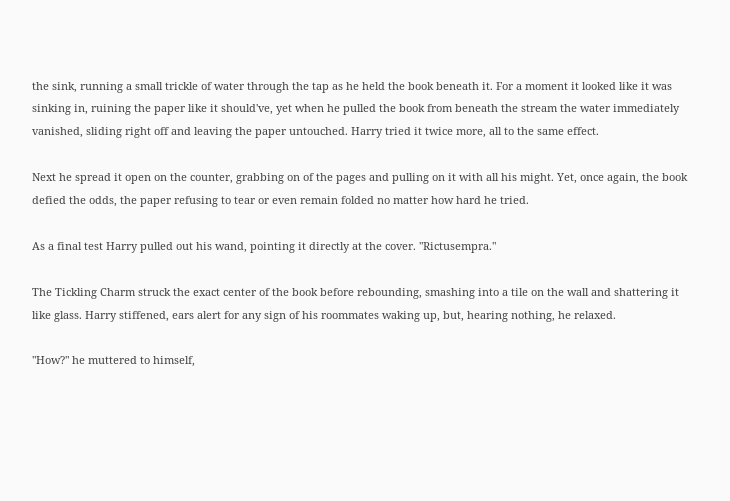the sink, running a small trickle of water through the tap as he held the book beneath it. For a moment it looked like it was sinking in, ruining the paper like it should've, yet when he pulled the book from beneath the stream the water immediately vanished, sliding right off and leaving the paper untouched. Harry tried it twice more, all to the same effect.

Next he spread it open on the counter, grabbing on of the pages and pulling on it with all his might. Yet, once again, the book defied the odds, the paper refusing to tear or even remain folded no matter how hard he tried.

As a final test Harry pulled out his wand, pointing it directly at the cover. "Rictusempra."

The Tickling Charm struck the exact center of the book before rebounding, smashing into a tile on the wall and shattering it like glass. Harry stiffened, ears alert for any sign of his roommates waking up, but, hearing nothing, he relaxed.

"How?" he muttered to himself,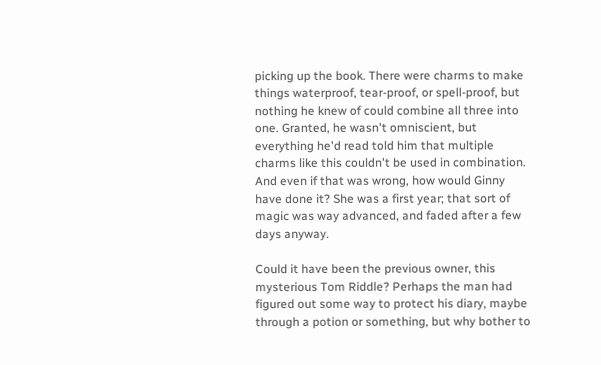picking up the book. There were charms to make things waterproof, tear-proof, or spell-proof, but nothing he knew of could combine all three into one. Granted, he wasn't omniscient, but everything he'd read told him that multiple charms like this couldn't be used in combination. And even if that was wrong, how would Ginny have done it? She was a first year; that sort of magic was way advanced, and faded after a few days anyway.

Could it have been the previous owner, this mysterious Tom Riddle? Perhaps the man had figured out some way to protect his diary, maybe through a potion or something, but why bother to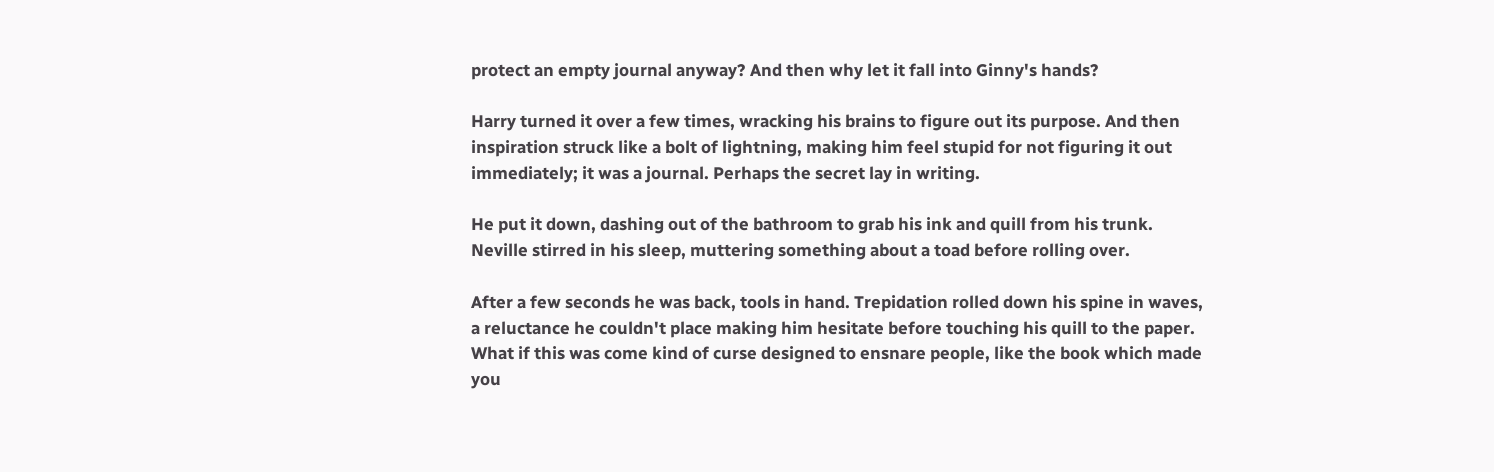protect an empty journal anyway? And then why let it fall into Ginny's hands?

Harry turned it over a few times, wracking his brains to figure out its purpose. And then inspiration struck like a bolt of lightning, making him feel stupid for not figuring it out immediately; it was a journal. Perhaps the secret lay in writing.

He put it down, dashing out of the bathroom to grab his ink and quill from his trunk. Neville stirred in his sleep, muttering something about a toad before rolling over.

After a few seconds he was back, tools in hand. Trepidation rolled down his spine in waves, a reluctance he couldn't place making him hesitate before touching his quill to the paper. What if this was come kind of curse designed to ensnare people, like the book which made you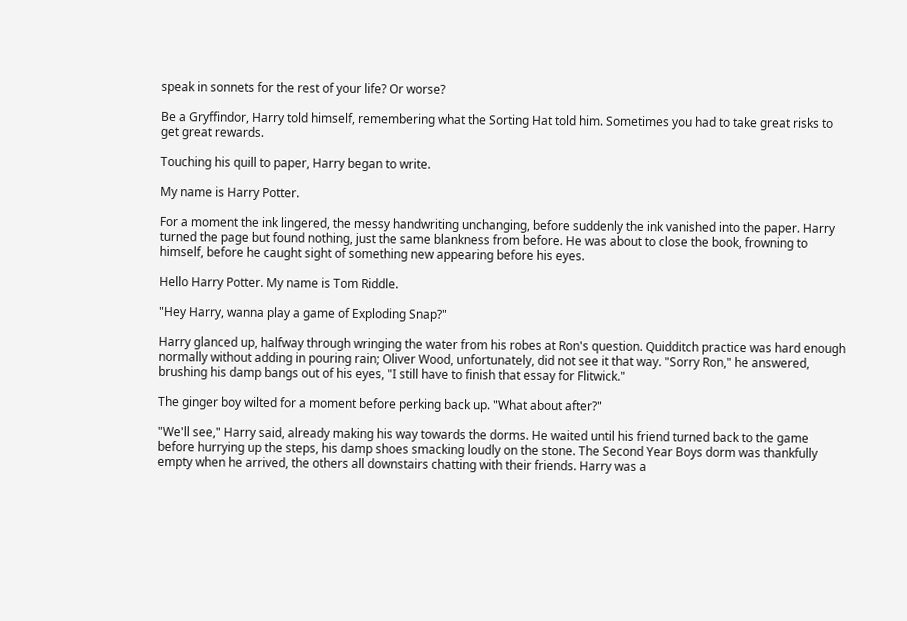speak in sonnets for the rest of your life? Or worse?

Be a Gryffindor, Harry told himself, remembering what the Sorting Hat told him. Sometimes you had to take great risks to get great rewards.

Touching his quill to paper, Harry began to write.

My name is Harry Potter.

For a moment the ink lingered, the messy handwriting unchanging, before suddenly the ink vanished into the paper. Harry turned the page but found nothing, just the same blankness from before. He was about to close the book, frowning to himself, before he caught sight of something new appearing before his eyes.

Hello Harry Potter. My name is Tom Riddle.

"Hey Harry, wanna play a game of Exploding Snap?"

Harry glanced up, halfway through wringing the water from his robes at Ron's question. Quidditch practice was hard enough normally without adding in pouring rain; Oliver Wood, unfortunately, did not see it that way. "Sorry Ron," he answered, brushing his damp bangs out of his eyes, "I still have to finish that essay for Flitwick."

The ginger boy wilted for a moment before perking back up. "What about after?"

"We'll see," Harry said, already making his way towards the dorms. He waited until his friend turned back to the game before hurrying up the steps, his damp shoes smacking loudly on the stone. The Second Year Boys dorm was thankfully empty when he arrived, the others all downstairs chatting with their friends. Harry was a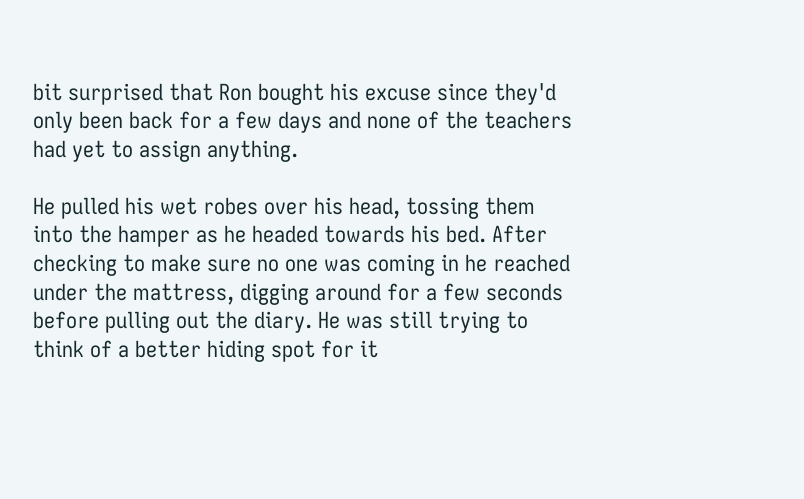bit surprised that Ron bought his excuse since they'd only been back for a few days and none of the teachers had yet to assign anything.

He pulled his wet robes over his head, tossing them into the hamper as he headed towards his bed. After checking to make sure no one was coming in he reached under the mattress, digging around for a few seconds before pulling out the diary. He was still trying to think of a better hiding spot for it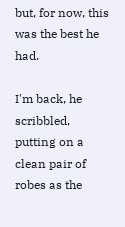but, for now, this was the best he had.

I'm back, he scribbled, putting on a clean pair of robes as the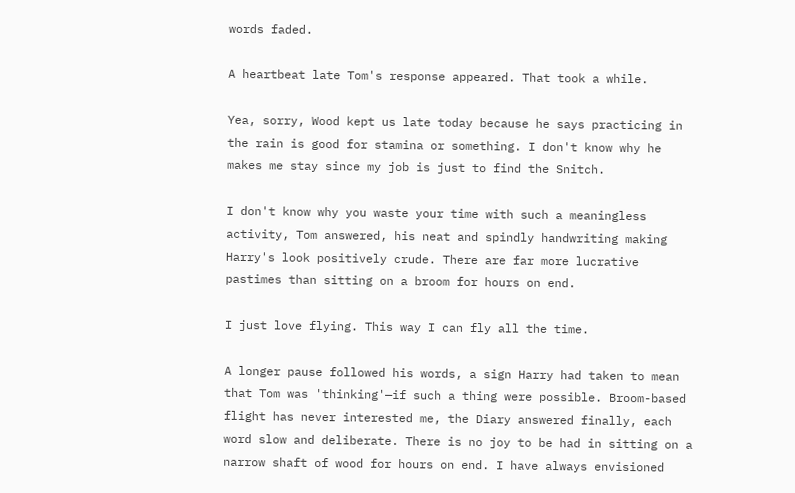words faded.

A heartbeat late Tom's response appeared. That took a while.

Yea, sorry, Wood kept us late today because he says practicing in the rain is good for stamina or something. I don't know why he makes me stay since my job is just to find the Snitch.

I don't know why you waste your time with such a meaningless activity, Tom answered, his neat and spindly handwriting making Harry's look positively crude. There are far more lucrative pastimes than sitting on a broom for hours on end.

I just love flying. This way I can fly all the time.

A longer pause followed his words, a sign Harry had taken to mean that Tom was 'thinking'—if such a thing were possible. Broom-based flight has never interested me, the Diary answered finally, each word slow and deliberate. There is no joy to be had in sitting on a narrow shaft of wood for hours on end. I have always envisioned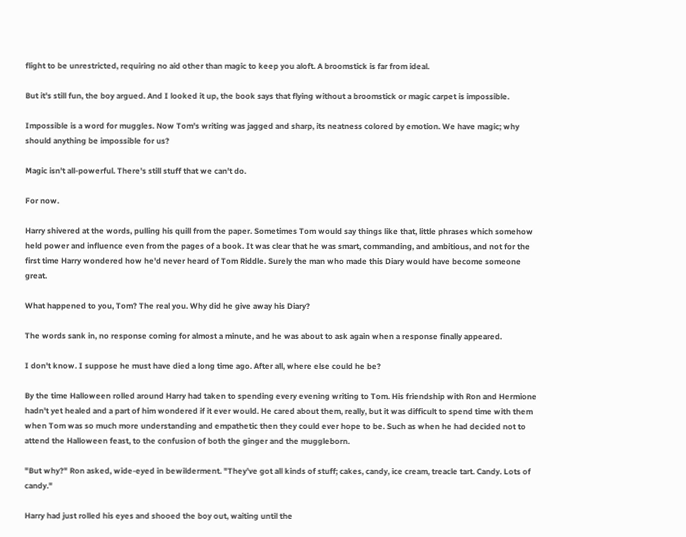flight to be unrestricted, requiring no aid other than magic to keep you aloft. A broomstick is far from ideal.

But it's still fun, the boy argued. And I looked it up, the book says that flying without a broomstick or magic carpet is impossible.

Impossible is a word for muggles. Now Tom's writing was jagged and sharp, its neatness colored by emotion. We have magic; why should anything be impossible for us?

Magic isn't all-powerful. There's still stuff that we can't do.

For now.

Harry shivered at the words, pulling his quill from the paper. Sometimes Tom would say things like that, little phrases which somehow held power and influence even from the pages of a book. It was clear that he was smart, commanding, and ambitious, and not for the first time Harry wondered how he'd never heard of Tom Riddle. Surely the man who made this Diary would have become someone great.

What happened to you, Tom? The real you. Why did he give away his Diary?

The words sank in, no response coming for almost a minute, and he was about to ask again when a response finally appeared.

I don't know. I suppose he must have died a long time ago. After all, where else could he be?

By the time Halloween rolled around Harry had taken to spending every evening writing to Tom. His friendship with Ron and Hermione hadn't yet healed and a part of him wondered if it ever would. He cared about them, really, but it was difficult to spend time with them when Tom was so much more understanding and empathetic then they could ever hope to be. Such as when he had decided not to attend the Halloween feast, to the confusion of both the ginger and the muggleborn.

"But why?" Ron asked, wide-eyed in bewilderment. "They've got all kinds of stuff; cakes, candy, ice cream, treacle tart. Candy. Lots of candy."

Harry had just rolled his eyes and shooed the boy out, waiting until the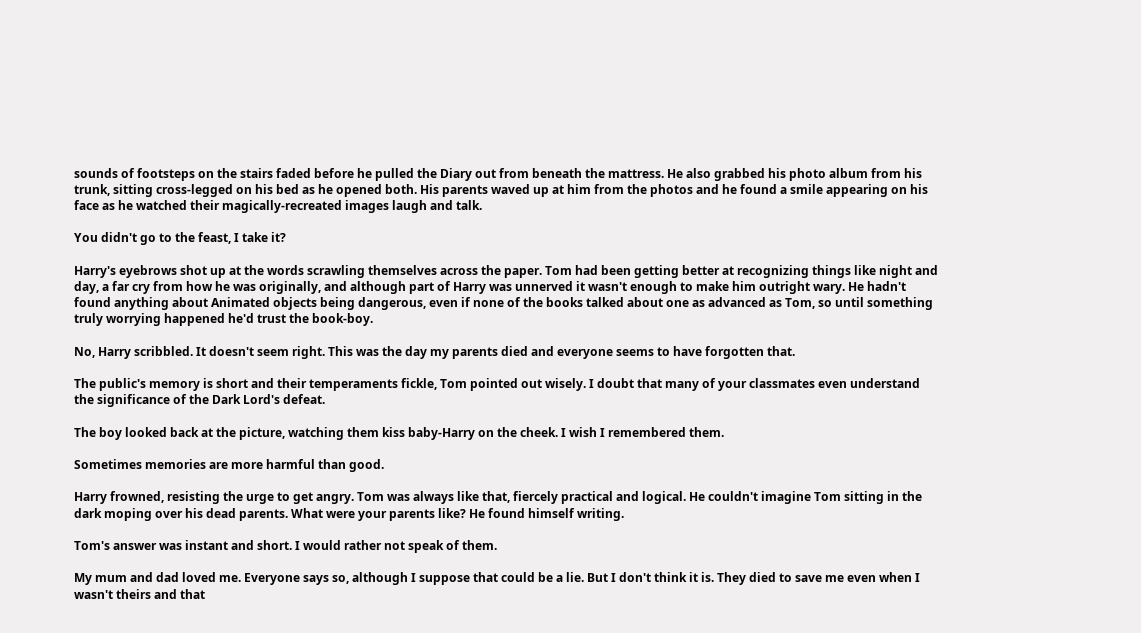sounds of footsteps on the stairs faded before he pulled the Diary out from beneath the mattress. He also grabbed his photo album from his trunk, sitting cross-legged on his bed as he opened both. His parents waved up at him from the photos and he found a smile appearing on his face as he watched their magically-recreated images laugh and talk.

You didn't go to the feast, I take it?

Harry's eyebrows shot up at the words scrawling themselves across the paper. Tom had been getting better at recognizing things like night and day, a far cry from how he was originally, and although part of Harry was unnerved it wasn't enough to make him outright wary. He hadn't found anything about Animated objects being dangerous, even if none of the books talked about one as advanced as Tom, so until something truly worrying happened he'd trust the book-boy.

No, Harry scribbled. It doesn't seem right. This was the day my parents died and everyone seems to have forgotten that.

The public's memory is short and their temperaments fickle, Tom pointed out wisely. I doubt that many of your classmates even understand the significance of the Dark Lord's defeat.

The boy looked back at the picture, watching them kiss baby-Harry on the cheek. I wish I remembered them.

Sometimes memories are more harmful than good.

Harry frowned, resisting the urge to get angry. Tom was always like that, fiercely practical and logical. He couldn't imagine Tom sitting in the dark moping over his dead parents. What were your parents like? He found himself writing.

Tom's answer was instant and short. I would rather not speak of them.

My mum and dad loved me. Everyone says so, although I suppose that could be a lie. But I don't think it is. They died to save me even when I wasn't theirs and that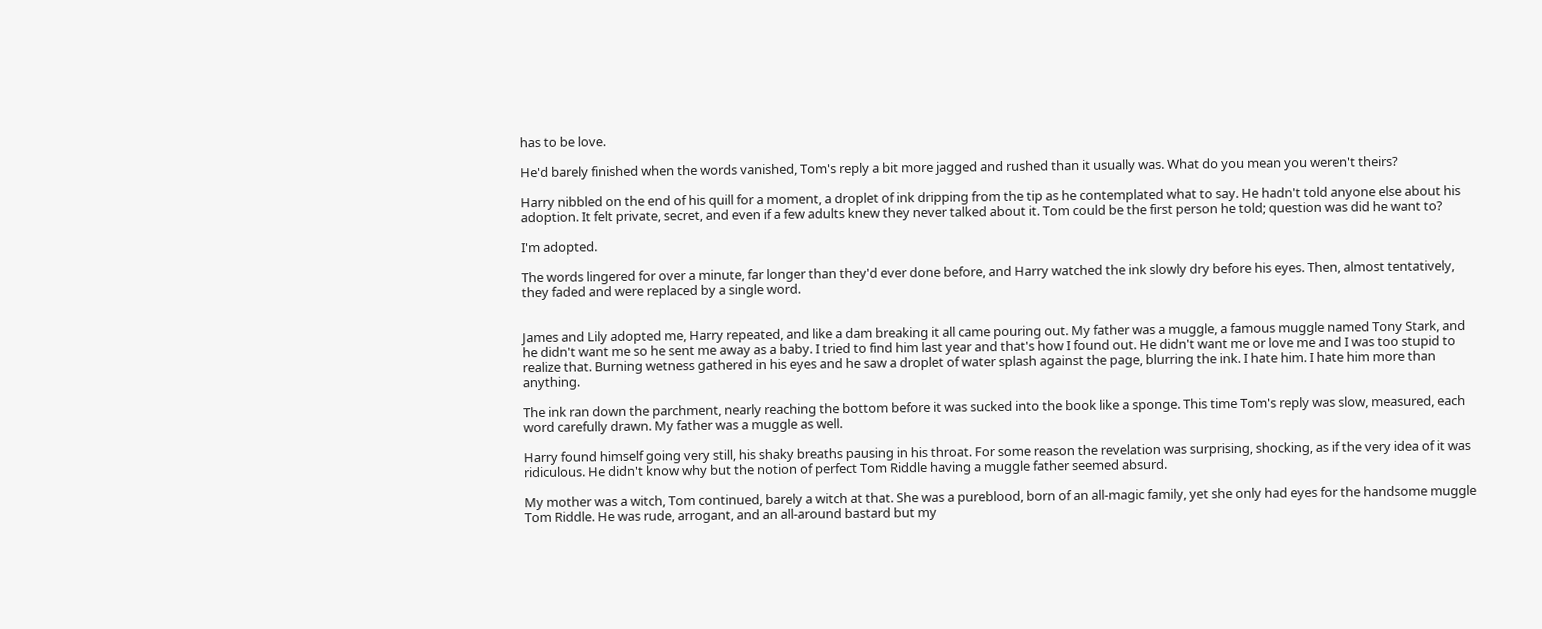has to be love.

He'd barely finished when the words vanished, Tom's reply a bit more jagged and rushed than it usually was. What do you mean you weren't theirs?

Harry nibbled on the end of his quill for a moment, a droplet of ink dripping from the tip as he contemplated what to say. He hadn't told anyone else about his adoption. It felt private, secret, and even if a few adults knew they never talked about it. Tom could be the first person he told; question was did he want to?

I'm adopted.

The words lingered for over a minute, far longer than they'd ever done before, and Harry watched the ink slowly dry before his eyes. Then, almost tentatively, they faded and were replaced by a single word.


James and Lily adopted me, Harry repeated, and like a dam breaking it all came pouring out. My father was a muggle, a famous muggle named Tony Stark, and he didn't want me so he sent me away as a baby. I tried to find him last year and that's how I found out. He didn't want me or love me and I was too stupid to realize that. Burning wetness gathered in his eyes and he saw a droplet of water splash against the page, blurring the ink. I hate him. I hate him more than anything.

The ink ran down the parchment, nearly reaching the bottom before it was sucked into the book like a sponge. This time Tom's reply was slow, measured, each word carefully drawn. My father was a muggle as well.

Harry found himself going very still, his shaky breaths pausing in his throat. For some reason the revelation was surprising, shocking, as if the very idea of it was ridiculous. He didn't know why but the notion of perfect Tom Riddle having a muggle father seemed absurd.

My mother was a witch, Tom continued, barely a witch at that. She was a pureblood, born of an all-magic family, yet she only had eyes for the handsome muggle Tom Riddle. He was rude, arrogant, and an all-around bastard but my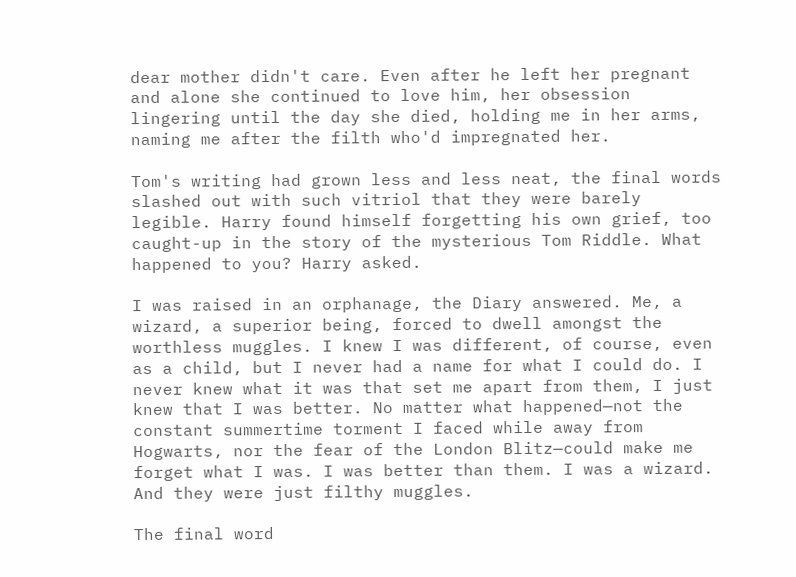dear mother didn't care. Even after he left her pregnant and alone she continued to love him, her obsession lingering until the day she died, holding me in her arms, naming me after the filth who'd impregnated her.

Tom's writing had grown less and less neat, the final words slashed out with such vitriol that they were barely legible. Harry found himself forgetting his own grief, too caught-up in the story of the mysterious Tom Riddle. What happened to you? Harry asked.

I was raised in an orphanage, the Diary answered. Me, a wizard, a superior being, forced to dwell amongst the worthless muggles. I knew I was different, of course, even as a child, but I never had a name for what I could do. I never knew what it was that set me apart from them, I just knew that I was better. No matter what happened—not the constant summertime torment I faced while away from Hogwarts, nor the fear of the London Blitz—could make me forget what I was. I was better than them. I was a wizard. And they were just filthy muggles.

The final word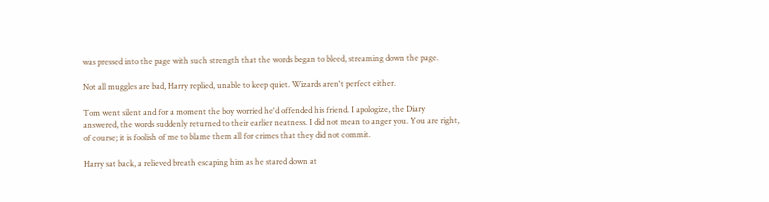was pressed into the page with such strength that the words began to bleed, streaming down the page.

Not all muggles are bad, Harry replied, unable to keep quiet. Wizards aren't perfect either.

Tom went silent and for a moment the boy worried he'd offended his friend. I apologize, the Diary answered, the words suddenly returned to their earlier neatness. I did not mean to anger you. You are right, of course; it is foolish of me to blame them all for crimes that they did not commit.

Harry sat back, a relieved breath escaping him as he stared down at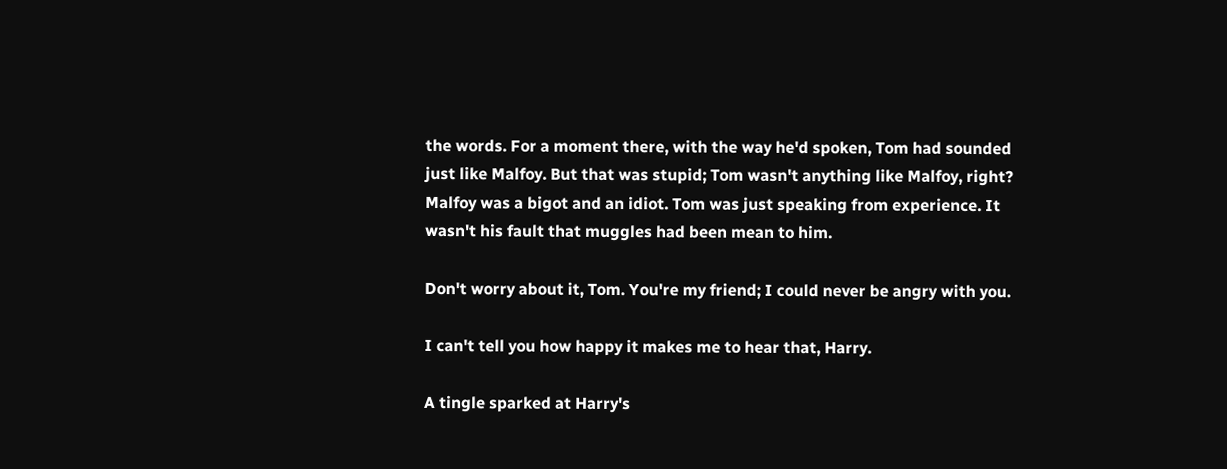the words. For a moment there, with the way he'd spoken, Tom had sounded just like Malfoy. But that was stupid; Tom wasn't anything like Malfoy, right? Malfoy was a bigot and an idiot. Tom was just speaking from experience. It wasn't his fault that muggles had been mean to him.

Don't worry about it, Tom. You're my friend; I could never be angry with you.

I can't tell you how happy it makes me to hear that, Harry.

A tingle sparked at Harry's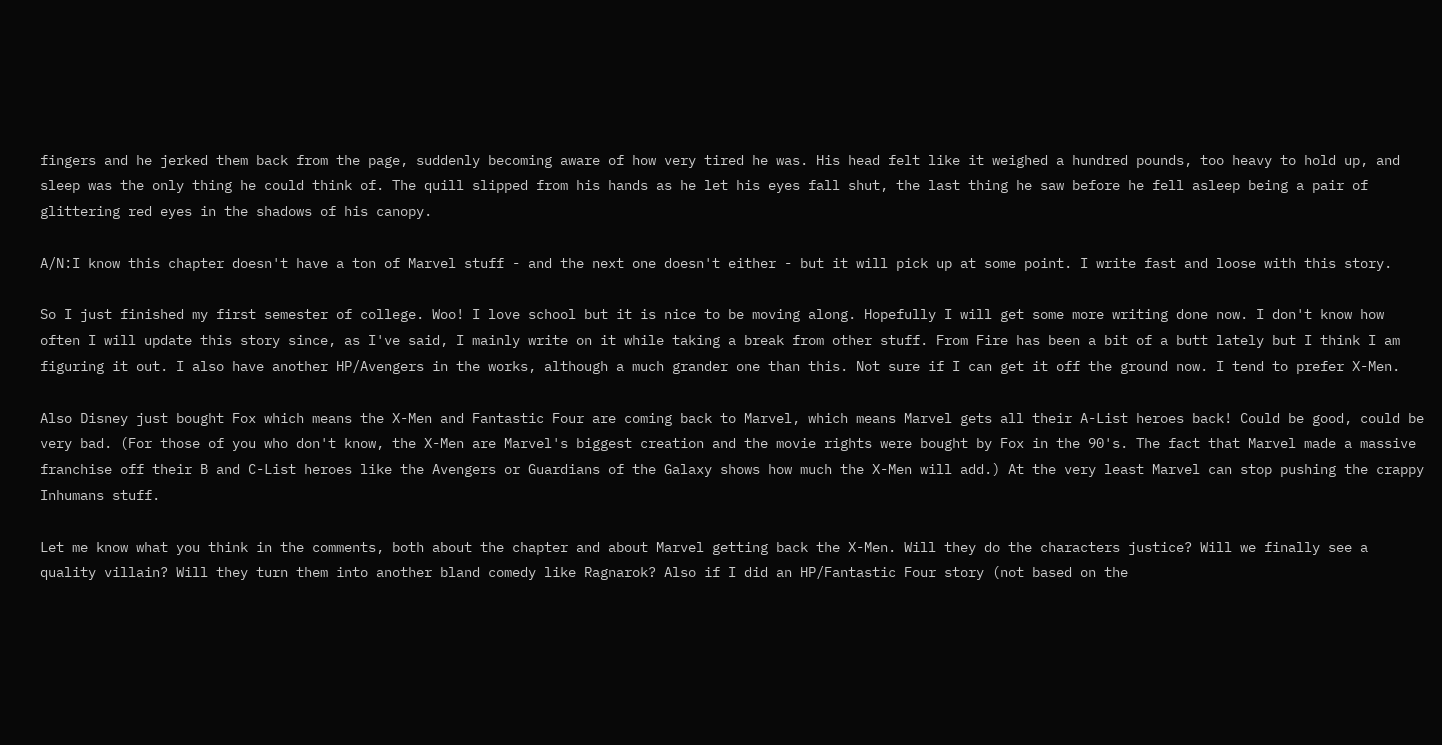fingers and he jerked them back from the page, suddenly becoming aware of how very tired he was. His head felt like it weighed a hundred pounds, too heavy to hold up, and sleep was the only thing he could think of. The quill slipped from his hands as he let his eyes fall shut, the last thing he saw before he fell asleep being a pair of glittering red eyes in the shadows of his canopy.

A/N:I know this chapter doesn't have a ton of Marvel stuff - and the next one doesn't either - but it will pick up at some point. I write fast and loose with this story.

So I just finished my first semester of college. Woo! I love school but it is nice to be moving along. Hopefully I will get some more writing done now. I don't know how often I will update this story since, as I've said, I mainly write on it while taking a break from other stuff. From Fire has been a bit of a butt lately but I think I am figuring it out. I also have another HP/Avengers in the works, although a much grander one than this. Not sure if I can get it off the ground now. I tend to prefer X-Men.

Also Disney just bought Fox which means the X-Men and Fantastic Four are coming back to Marvel, which means Marvel gets all their A-List heroes back! Could be good, could be very bad. (For those of you who don't know, the X-Men are Marvel's biggest creation and the movie rights were bought by Fox in the 90's. The fact that Marvel made a massive franchise off their B and C-List heroes like the Avengers or Guardians of the Galaxy shows how much the X-Men will add.) At the very least Marvel can stop pushing the crappy Inhumans stuff.

Let me know what you think in the comments, both about the chapter and about Marvel getting back the X-Men. Will they do the characters justice? Will we finally see a quality villain? Will they turn them into another bland comedy like Ragnarok? Also if I did an HP/Fantastic Four story (not based on the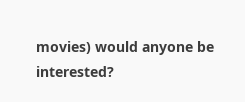movies) would anyone be interested?